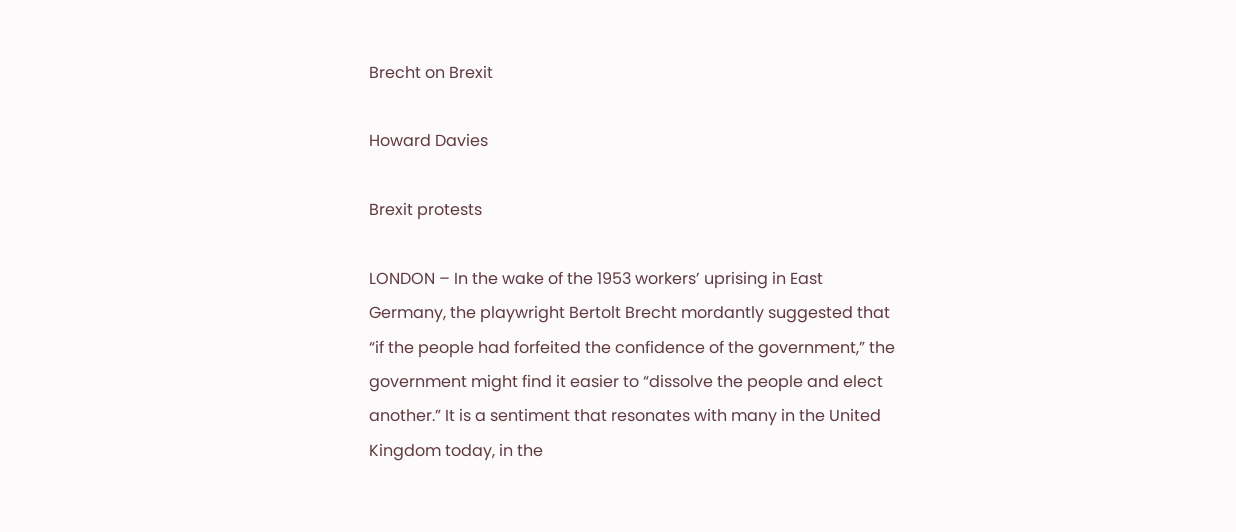Brecht on Brexit

Howard Davies

Brexit protests

LONDON – In the wake of the 1953 workers’ uprising in East Germany, the playwright Bertolt Brecht mordantly suggested that “if the people had forfeited the confidence of the government,” the government might find it easier to “dissolve the people and elect another.” It is a sentiment that resonates with many in the United Kingdom today, in the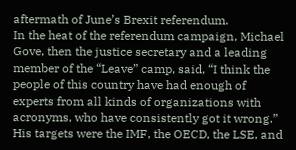aftermath of June’s Brexit referendum.
In the heat of the referendum campaign, Michael Gove, then the justice secretary and a leading member of the “Leave” camp, said, “I think the people of this country have had enough of experts from all kinds of organizations with acronyms, who have consistently got it wrong.” His targets were the IMF, the OECD, the LSE, and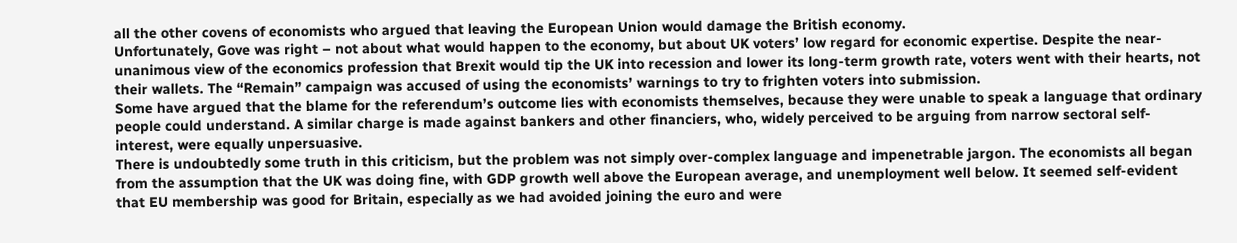all the other covens of economists who argued that leaving the European Union would damage the British economy.
Unfortunately, Gove was right – not about what would happen to the economy, but about UK voters’ low regard for economic expertise. Despite the near-unanimous view of the economics profession that Brexit would tip the UK into recession and lower its long-term growth rate, voters went with their hearts, not their wallets. The “Remain” campaign was accused of using the economists’ warnings to try to frighten voters into submission.
Some have argued that the blame for the referendum’s outcome lies with economists themselves, because they were unable to speak a language that ordinary people could understand. A similar charge is made against bankers and other financiers, who, widely perceived to be arguing from narrow sectoral self-interest, were equally unpersuasive.
There is undoubtedly some truth in this criticism, but the problem was not simply over-complex language and impenetrable jargon. The economists all began from the assumption that the UK was doing fine, with GDP growth well above the European average, and unemployment well below. It seemed self-evident that EU membership was good for Britain, especially as we had avoided joining the euro and were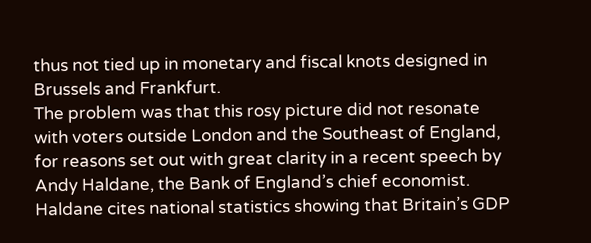thus not tied up in monetary and fiscal knots designed in Brussels and Frankfurt.
The problem was that this rosy picture did not resonate with voters outside London and the Southeast of England, for reasons set out with great clarity in a recent speech by Andy Haldane, the Bank of England’s chief economist.
Haldane cites national statistics showing that Britain’s GDP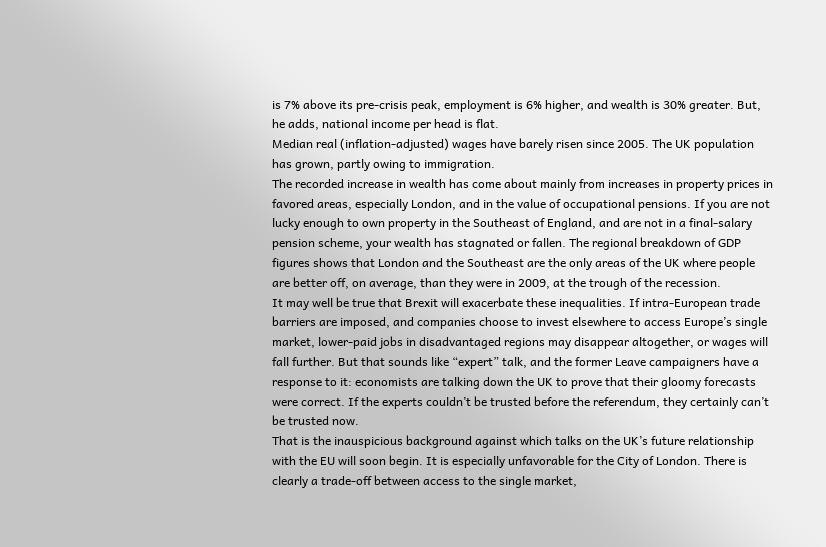is 7% above its pre-crisis peak, employment is 6% higher, and wealth is 30% greater. But, he adds, national income per head is flat.
Median real (inflation-adjusted) wages have barely risen since 2005. The UK population has grown, partly owing to immigration.
The recorded increase in wealth has come about mainly from increases in property prices in favored areas, especially London, and in the value of occupational pensions. If you are not lucky enough to own property in the Southeast of England, and are not in a final-salary pension scheme, your wealth has stagnated or fallen. The regional breakdown of GDP figures shows that London and the Southeast are the only areas of the UK where people are better off, on average, than they were in 2009, at the trough of the recession.
It may well be true that Brexit will exacerbate these inequalities. If intra-European trade barriers are imposed, and companies choose to invest elsewhere to access Europe’s single market, lower-paid jobs in disadvantaged regions may disappear altogether, or wages will fall further. But that sounds like “expert” talk, and the former Leave campaigners have a response to it: economists are talking down the UK to prove that their gloomy forecasts were correct. If the experts couldn’t be trusted before the referendum, they certainly can’t be trusted now.
That is the inauspicious background against which talks on the UK’s future relationship with the EU will soon begin. It is especially unfavorable for the City of London. There is clearly a trade-off between access to the single market,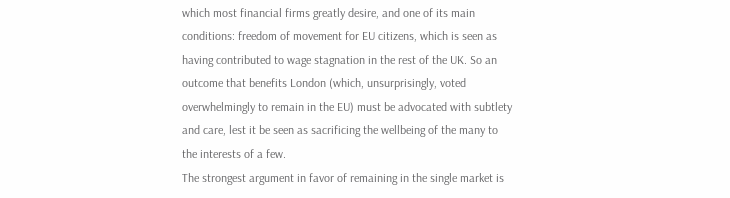which most financial firms greatly desire, and one of its main conditions: freedom of movement for EU citizens, which is seen as having contributed to wage stagnation in the rest of the UK. So an outcome that benefits London (which, unsurprisingly, voted overwhelmingly to remain in the EU) must be advocated with subtlety and care, lest it be seen as sacrificing the wellbeing of the many to the interests of a few.
The strongest argument in favor of remaining in the single market is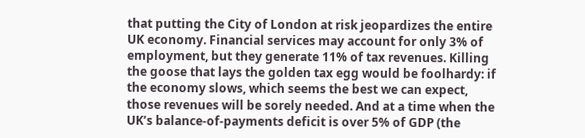that putting the City of London at risk jeopardizes the entire UK economy. Financial services may account for only 3% of employment, but they generate 11% of tax revenues. Killing the goose that lays the golden tax egg would be foolhardy: if the economy slows, which seems the best we can expect, those revenues will be sorely needed. And at a time when the UK’s balance-of-payments deficit is over 5% of GDP (the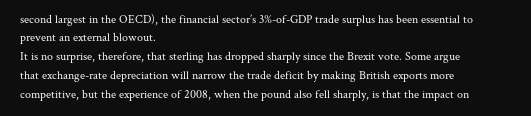second largest in the OECD), the financial sector’s 3%-of-GDP trade surplus has been essential to prevent an external blowout.
It is no surprise, therefore, that sterling has dropped sharply since the Brexit vote. Some argue that exchange-rate depreciation will narrow the trade deficit by making British exports more competitive, but the experience of 2008, when the pound also fell sharply, is that the impact on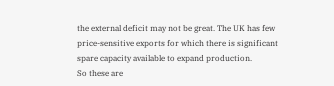the external deficit may not be great. The UK has few price-sensitive exports for which there is significant spare capacity available to expand production.
So these are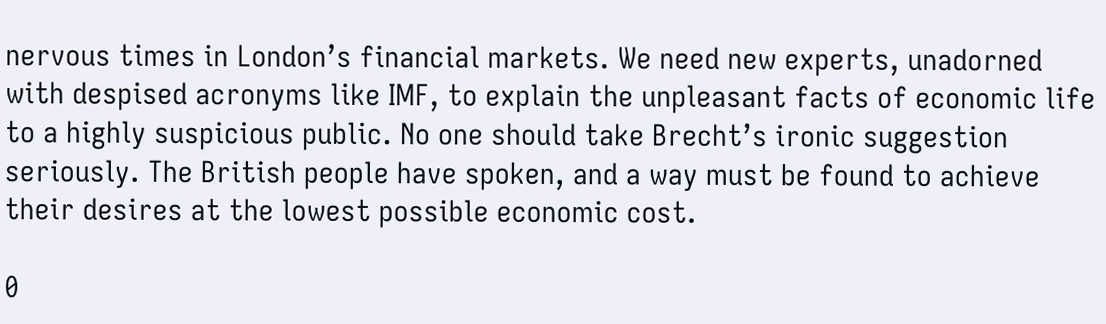nervous times in London’s financial markets. We need new experts, unadorned with despised acronyms like IMF, to explain the unpleasant facts of economic life to a highly suspicious public. No one should take Brecht’s ironic suggestion seriously. The British people have spoken, and a way must be found to achieve their desires at the lowest possible economic cost.

0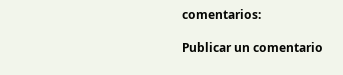comentarios:

Publicar un comentario